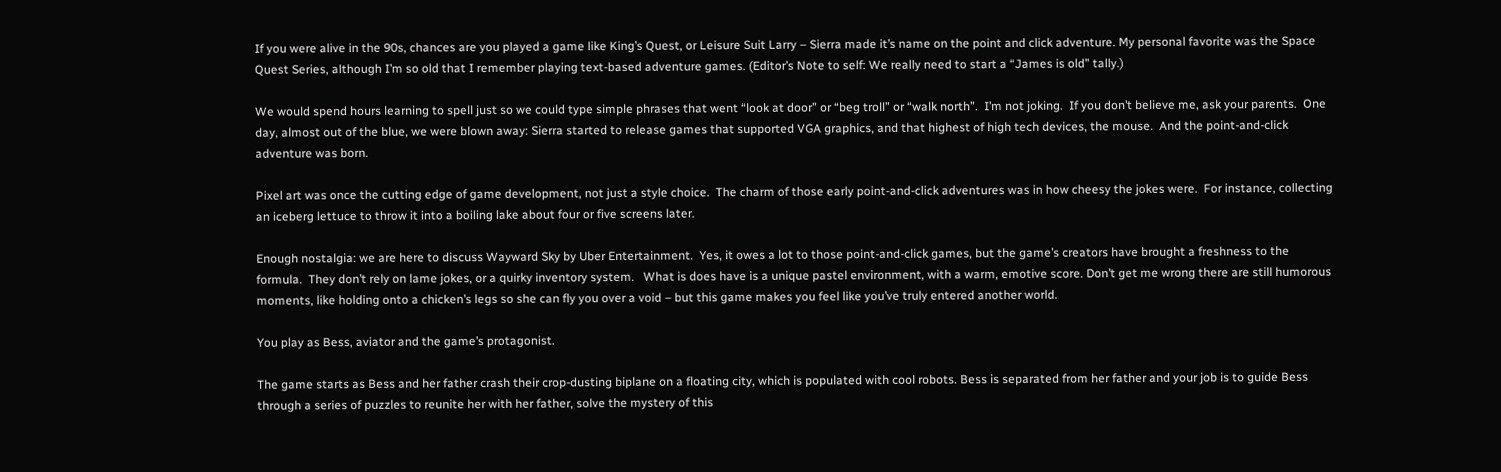If you were alive in the 90s, chances are you played a game like King’s Quest, or Leisure Suit Larry – Sierra made it’s name on the point and click adventure. My personal favorite was the Space Quest Series, although I’m so old that I remember playing text-based adventure games. (Editor’s Note to self: We really need to start a “James is old” tally.)

We would spend hours learning to spell just so we could type simple phrases that went “look at door” or “beg troll” or “walk north”.  I’m not joking.  If you don’t believe me, ask your parents.  One day, almost out of the blue, we were blown away: Sierra started to release games that supported VGA graphics, and that highest of high tech devices, the mouse.  And the point-and-click adventure was born.

Pixel art was once the cutting edge of game development, not just a style choice.  The charm of those early point-and-click adventures was in how cheesy the jokes were.  For instance, collecting an iceberg lettuce to throw it into a boiling lake about four or five screens later.

Enough nostalgia: we are here to discuss Wayward Sky by Uber Entertainment.  Yes, it owes a lot to those point-and-click games, but the game’s creators have brought a freshness to the formula.  They don’t rely on lame jokes, or a quirky inventory system.   What is does have is a unique pastel environment, with a warm, emotive score. Don’t get me wrong there are still humorous moments, like holding onto a chicken’s legs so she can fly you over a void – but this game makes you feel like you’ve truly entered another world.

You play as Bess, aviator and the game’s protagonist.

The game starts as Bess and her father crash their crop-dusting biplane on a floating city, which is populated with cool robots. Bess is separated from her father and your job is to guide Bess through a series of puzzles to reunite her with her father, solve the mystery of this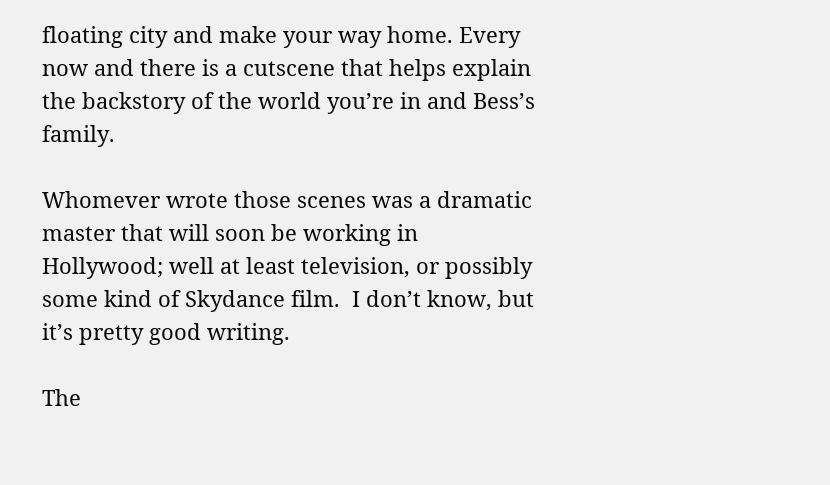floating city and make your way home. Every now and there is a cutscene that helps explain the backstory of the world you’re in and Bess’s family.

Whomever wrote those scenes was a dramatic master that will soon be working in Hollywood; well at least television, or possibly some kind of Skydance film.  I don’t know, but it’s pretty good writing.

The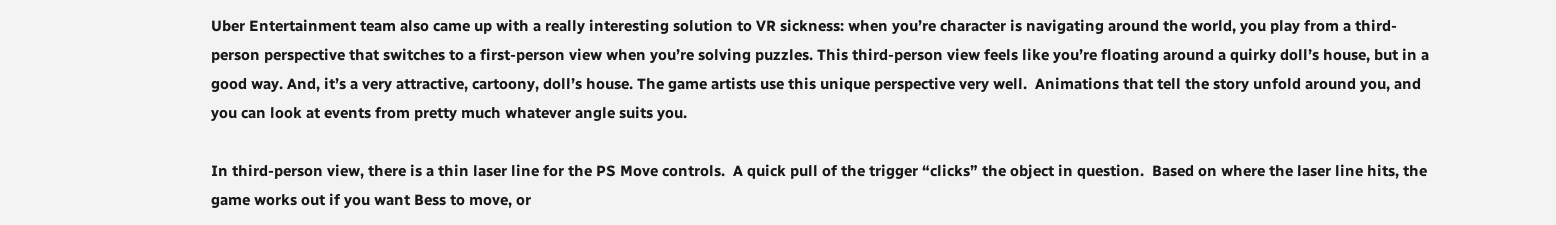Uber Entertainment team also came up with a really interesting solution to VR sickness: when you’re character is navigating around the world, you play from a third-person perspective that switches to a first-person view when you’re solving puzzles. This third-person view feels like you’re floating around a quirky doll’s house, but in a good way. And, it’s a very attractive, cartoony, doll’s house. The game artists use this unique perspective very well.  Animations that tell the story unfold around you, and you can look at events from pretty much whatever angle suits you.

In third-person view, there is a thin laser line for the PS Move controls.  A quick pull of the trigger “clicks” the object in question.  Based on where the laser line hits, the game works out if you want Bess to move, or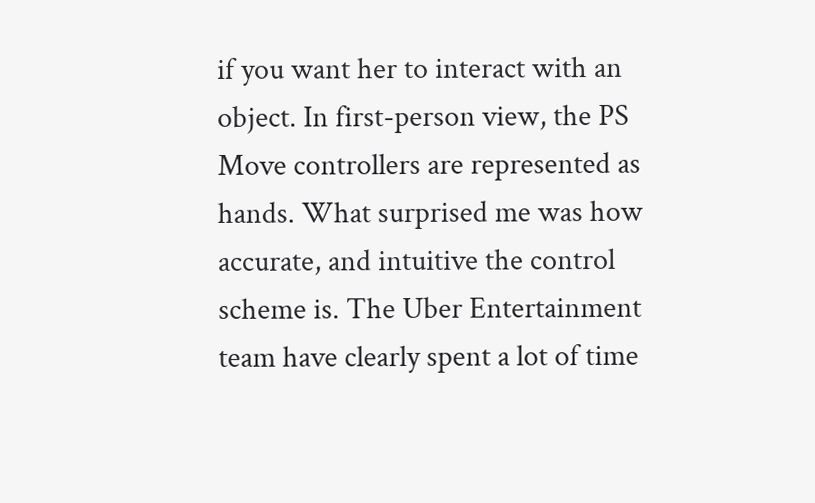if you want her to interact with an object. In first-person view, the PS Move controllers are represented as hands. What surprised me was how accurate, and intuitive the control scheme is. The Uber Entertainment team have clearly spent a lot of time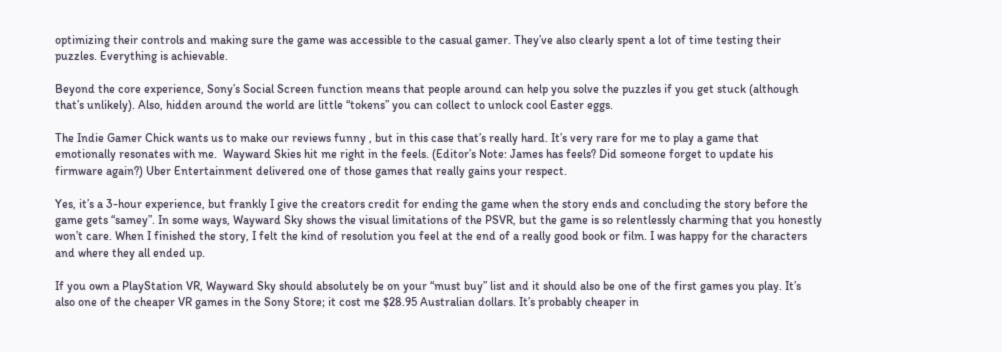optimizing their controls and making sure the game was accessible to the casual gamer. They’ve also clearly spent a lot of time testing their puzzles. Everything is achievable.

Beyond the core experience, Sony’s Social Screen function means that people around can help you solve the puzzles if you get stuck (although that’s unlikely). Also, hidden around the world are little “tokens” you can collect to unlock cool Easter eggs.

The Indie Gamer Chick wants us to make our reviews funny , but in this case that’s really hard. It’s very rare for me to play a game that emotionally resonates with me.  Wayward Skies hit me right in the feels. (Editor’s Note: James has feels? Did someone forget to update his firmware again?) Uber Entertainment delivered one of those games that really gains your respect.

Yes, it’s a 3-hour experience, but frankly I give the creators credit for ending the game when the story ends and concluding the story before the game gets “samey”. In some ways, Wayward Sky shows the visual limitations of the PSVR, but the game is so relentlessly charming that you honestly won’t care. When I finished the story, I felt the kind of resolution you feel at the end of a really good book or film. I was happy for the characters and where they all ended up.

If you own a PlayStation VR, Wayward Sky should absolutely be on your “must buy” list and it should also be one of the first games you play. It’s also one of the cheaper VR games in the Sony Store; it cost me $28.95 Australian dollars. It’s probably cheaper in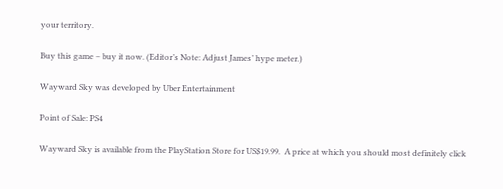your territory.

Buy this game – buy it now. (Editor’s Note: Adjust James’ hype meter.)

Wayward Sky was developed by Uber Entertainment

Point of Sale: PS4

Wayward Sky is available from the PlayStation Store for US$19.99.  A price at which you should most definitely click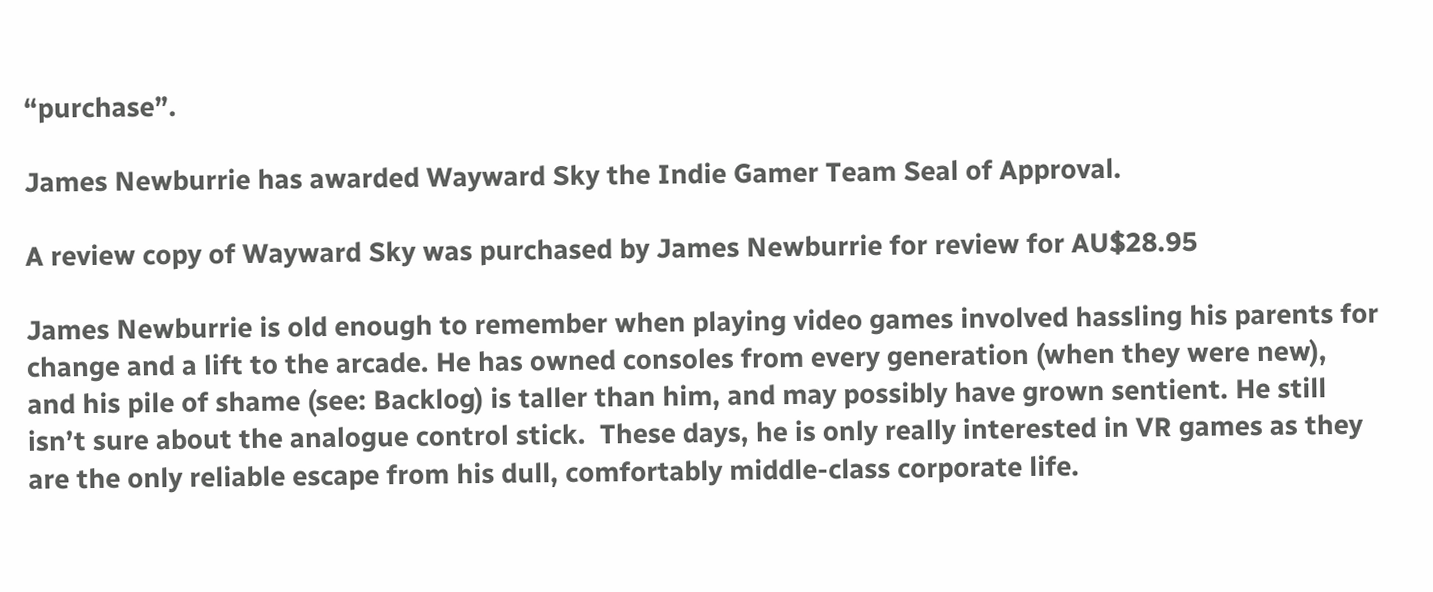“purchase”.

James Newburrie has awarded Wayward Sky the Indie Gamer Team Seal of Approval.

A review copy of Wayward Sky was purchased by James Newburrie for review for AU$28.95

James Newburrie is old enough to remember when playing video games involved hassling his parents for change and a lift to the arcade. He has owned consoles from every generation (when they were new), and his pile of shame (see: Backlog) is taller than him, and may possibly have grown sentient. He still isn’t sure about the analogue control stick.  These days, he is only really interested in VR games as they are the only reliable escape from his dull, comfortably middle-class corporate life.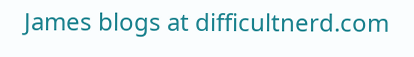James blogs at difficultnerd.com